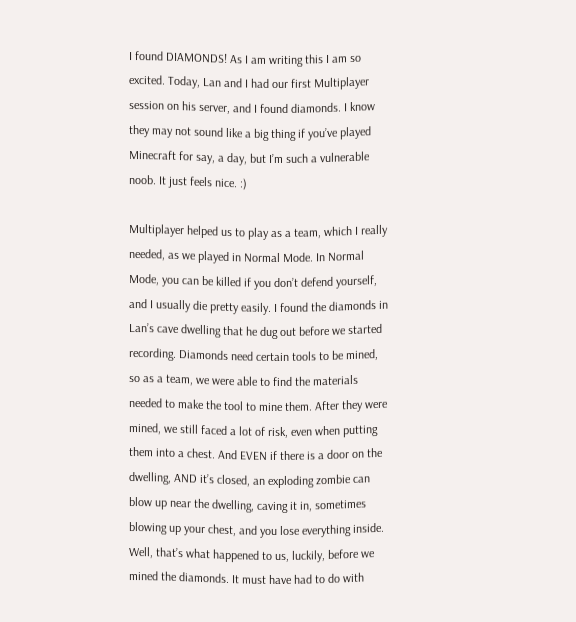I found DIAMONDS! As I am writing this I am so excited. Today, Lan and I had our first Multiplayer session on his server, and I found diamonds. I know they may not sound like a big thing if you’ve played Minecraft for say, a day, but I’m such a vulnerable noob. It just feels nice. :)

Multiplayer helped us to play as a team, which I really needed, as we played in Normal Mode. In Normal Mode, you can be killed if you don’t defend yourself, and I usually die pretty easily. I found the diamonds in Lan’s cave dwelling that he dug out before we started recording. Diamonds need certain tools to be mined, so as a team, we were able to find the materials needed to make the tool to mine them. After they were mined, we still faced a lot of risk, even when putting them into a chest. And EVEN if there is a door on the dwelling, AND it’s closed, an exploding zombie can blow up near the dwelling, caving it in, sometimes blowing up your chest, and you lose everything inside. Well, that’s what happened to us, luckily, before we mined the diamonds. It must have had to do with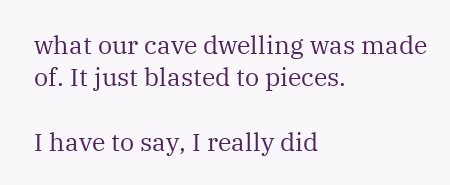what our cave dwelling was made of. It just blasted to pieces.

I have to say, I really did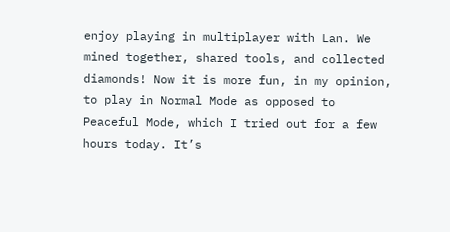enjoy playing in multiplayer with Lan. We mined together, shared tools, and collected diamonds! Now it is more fun, in my opinion, to play in Normal Mode as opposed to Peaceful Mode, which I tried out for a few hours today. It’s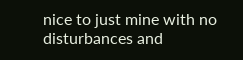nice to just mine with no disturbances and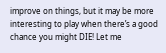improve on things, but it may be more interesting to play when there’s a good chance you might DIE! Let me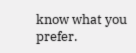know what you prefer.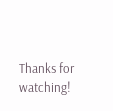Thanks for watching!